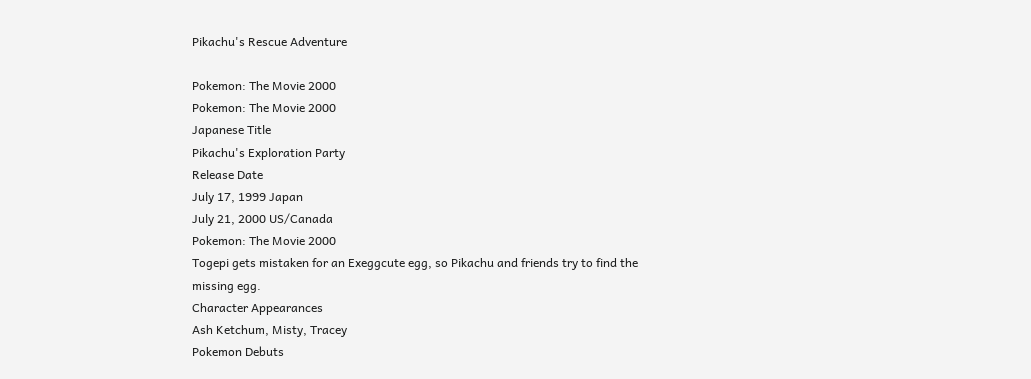Pikachu's Rescue Adventure

Pokemon: The Movie 2000
Pokemon: The Movie 2000
Japanese Title
Pikachu's Exploration Party
Release Date
July 17, 1999 Japan
July 21, 2000 US/Canada
Pokemon: The Movie 2000
Togepi gets mistaken for an Exeggcute egg, so Pikachu and friends try to find the missing egg.
Character Appearances
Ash Ketchum, Misty, Tracey
Pokemon Debuts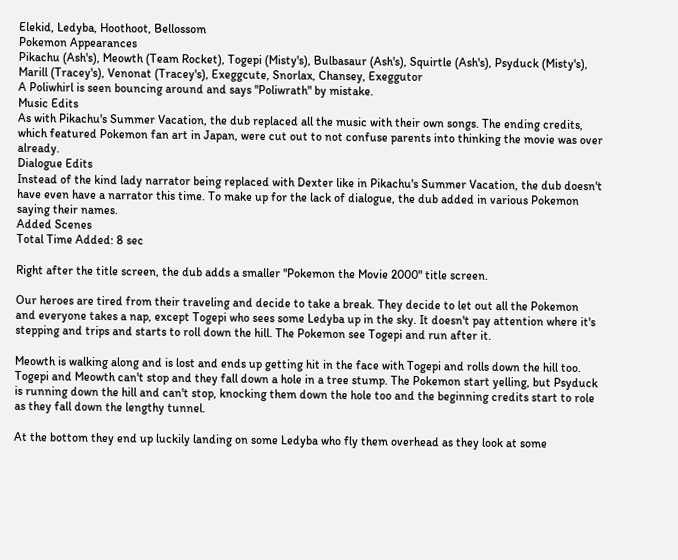Elekid, Ledyba, Hoothoot, Bellossom
Pokemon Appearances
Pikachu (Ash's), Meowth (Team Rocket), Togepi (Misty's), Bulbasaur (Ash's), Squirtle (Ash's), Psyduck (Misty's), Marill (Tracey's), Venonat (Tracey's), Exeggcute, Snorlax, Chansey, Exeggutor
A Poliwhirl is seen bouncing around and says "Poliwrath" by mistake.
Music Edits
As with Pikachu's Summer Vacation, the dub replaced all the music with their own songs. The ending credits, which featured Pokemon fan art in Japan, were cut out to not confuse parents into thinking the movie was over already.
Dialogue Edits
Instead of the kind lady narrator being replaced with Dexter like in Pikachu's Summer Vacation, the dub doesn't have even have a narrator this time. To make up for the lack of dialogue, the dub added in various Pokemon saying their names.
Added Scenes
Total Time Added: 8 sec

Right after the title screen, the dub adds a smaller "Pokemon the Movie 2000" title screen.

Our heroes are tired from their traveling and decide to take a break. They decide to let out all the Pokemon and everyone takes a nap, except Togepi who sees some Ledyba up in the sky. It doesn't pay attention where it's stepping and trips and starts to roll down the hill. The Pokemon see Togepi and run after it.

Meowth is walking along and is lost and ends up getting hit in the face with Togepi and rolls down the hill too. Togepi and Meowth can't stop and they fall down a hole in a tree stump. The Pokemon start yelling, but Psyduck is running down the hill and can't stop, knocking them down the hole too and the beginning credits start to role as they fall down the lengthy tunnel.

At the bottom they end up luckily landing on some Ledyba who fly them overhead as they look at some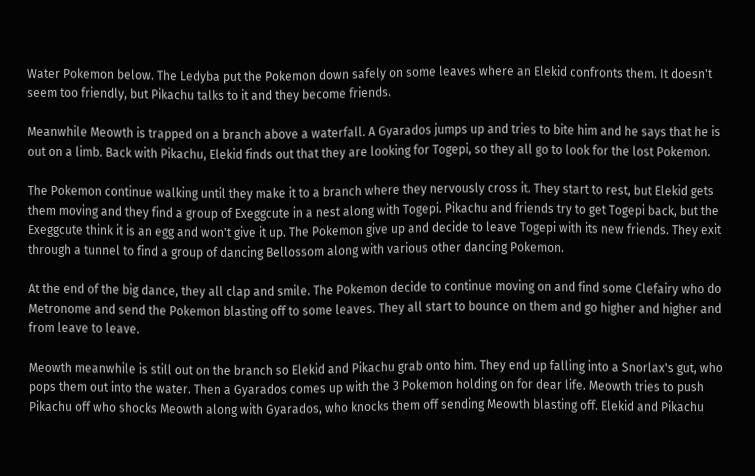Water Pokemon below. The Ledyba put the Pokemon down safely on some leaves where an Elekid confronts them. It doesn't seem too friendly, but Pikachu talks to it and they become friends.

Meanwhile Meowth is trapped on a branch above a waterfall. A Gyarados jumps up and tries to bite him and he says that he is out on a limb. Back with Pikachu, Elekid finds out that they are looking for Togepi, so they all go to look for the lost Pokemon.

The Pokemon continue walking until they make it to a branch where they nervously cross it. They start to rest, but Elekid gets them moving and they find a group of Exeggcute in a nest along with Togepi. Pikachu and friends try to get Togepi back, but the Exeggcute think it is an egg and won't give it up. The Pokemon give up and decide to leave Togepi with its new friends. They exit through a tunnel to find a group of dancing Bellossom along with various other dancing Pokemon.

At the end of the big dance, they all clap and smile. The Pokemon decide to continue moving on and find some Clefairy who do Metronome and send the Pokemon blasting off to some leaves. They all start to bounce on them and go higher and higher and from leave to leave.

Meowth meanwhile is still out on the branch so Elekid and Pikachu grab onto him. They end up falling into a Snorlax's gut, who pops them out into the water. Then a Gyarados comes up with the 3 Pokemon holding on for dear life. Meowth tries to push Pikachu off who shocks Meowth along with Gyarados, who knocks them off sending Meowth blasting off. Elekid and Pikachu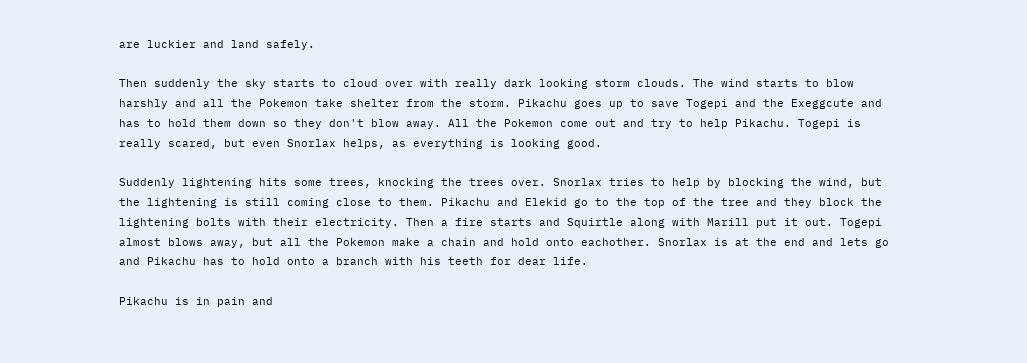are luckier and land safely.

Then suddenly the sky starts to cloud over with really dark looking storm clouds. The wind starts to blow harshly and all the Pokemon take shelter from the storm. Pikachu goes up to save Togepi and the Exeggcute and has to hold them down so they don't blow away. All the Pokemon come out and try to help Pikachu. Togepi is really scared, but even Snorlax helps, as everything is looking good.

Suddenly lightening hits some trees, knocking the trees over. Snorlax tries to help by blocking the wind, but the lightening is still coming close to them. Pikachu and Elekid go to the top of the tree and they block the lightening bolts with their electricity. Then a fire starts and Squirtle along with Marill put it out. Togepi almost blows away, but all the Pokemon make a chain and hold onto eachother. Snorlax is at the end and lets go and Pikachu has to hold onto a branch with his teeth for dear life.

Pikachu is in pain and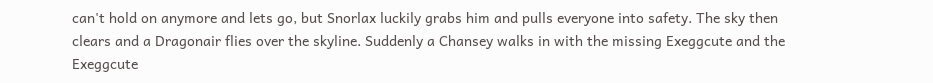can't hold on anymore and lets go, but Snorlax luckily grabs him and pulls everyone into safety. The sky then clears and a Dragonair flies over the skyline. Suddenly a Chansey walks in with the missing Exeggcute and the Exeggcute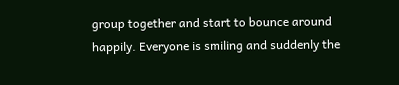group together and start to bounce around happily. Everyone is smiling and suddenly the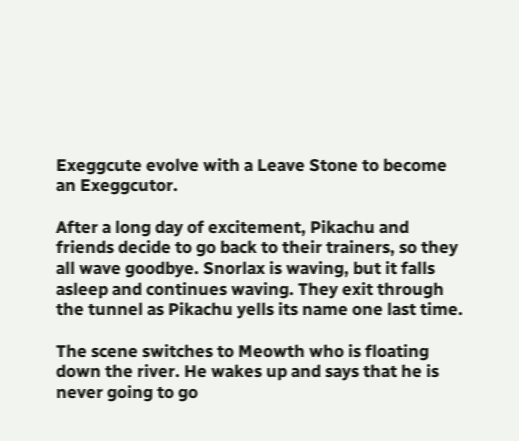Exeggcute evolve with a Leave Stone to become an Exeggcutor.

After a long day of excitement, Pikachu and friends decide to go back to their trainers, so they all wave goodbye. Snorlax is waving, but it falls asleep and continues waving. They exit through the tunnel as Pikachu yells its name one last time.

The scene switches to Meowth who is floating down the river. He wakes up and says that he is never going to go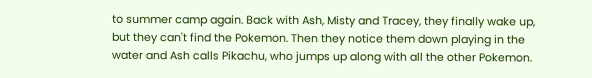to summer camp again. Back with Ash, Misty and Tracey, they finally wake up, but they can't find the Pokemon. Then they notice them down playing in the water and Ash calls Pikachu, who jumps up along with all the other Pokemon.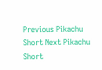Previous Pikachu Short Next Pikachu Short